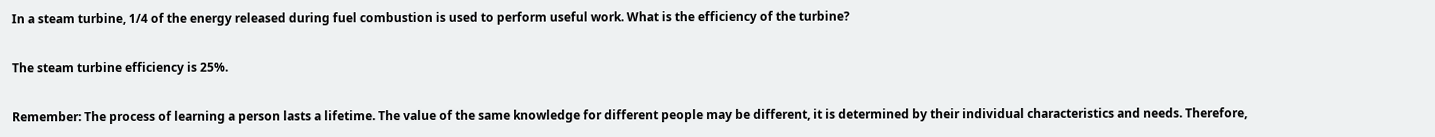In a steam turbine, 1/4 of the energy released during fuel combustion is used to perform useful work. What is the efficiency of the turbine?

The steam turbine efficiency is 25%.

Remember: The process of learning a person lasts a lifetime. The value of the same knowledge for different people may be different, it is determined by their individual characteristics and needs. Therefore,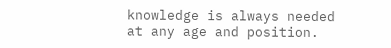knowledge is always needed at any age and position.